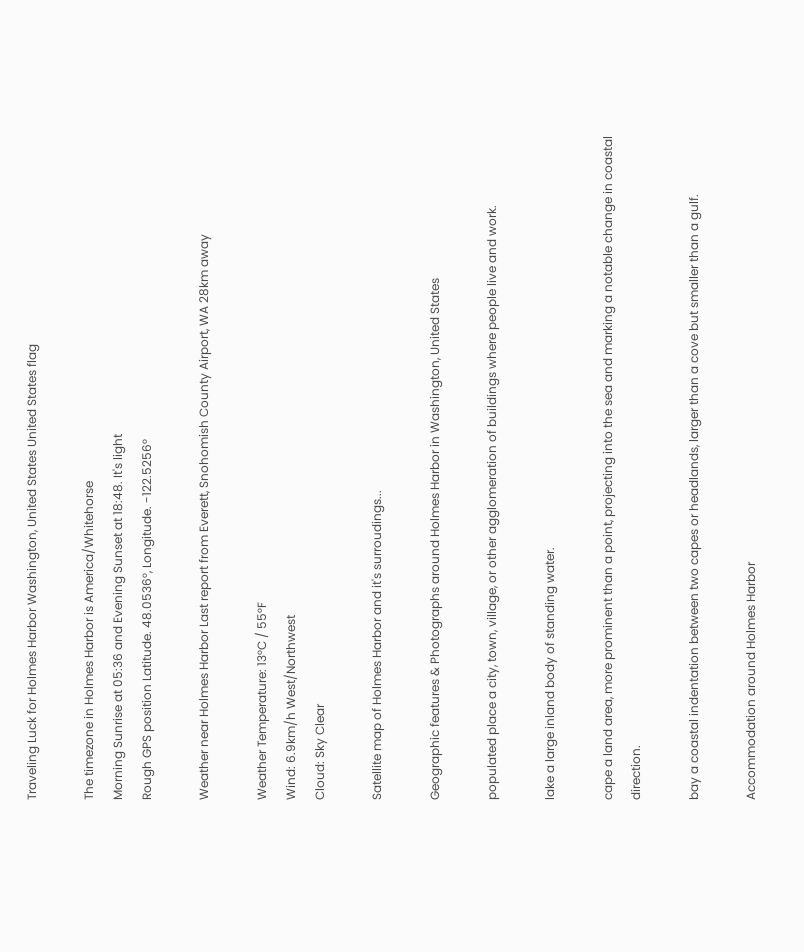Traveling Luck for Holmes Harbor Washington, United States United States flag

The timezone in Holmes Harbor is America/Whitehorse
Morning Sunrise at 05:36 and Evening Sunset at 18:48. It's light
Rough GPS position Latitude. 48.0536°, Longitude. -122.5256°

Weather near Holmes Harbor Last report from Everett, Snohomish County Airport, WA 28km away

Weather Temperature: 13°C / 55°F
Wind: 6.9km/h West/Northwest
Cloud: Sky Clear

Satellite map of Holmes Harbor and it's surroudings...

Geographic features & Photographs around Holmes Harbor in Washington, United States

populated place a city, town, village, or other agglomeration of buildings where people live and work.

lake a large inland body of standing water.

cape a land area, more prominent than a point, projecting into the sea and marking a notable change in coastal direction.

bay a coastal indentation between two capes or headlands, larger than a cove but smaller than a gulf.

Accommodation around Holmes Harbor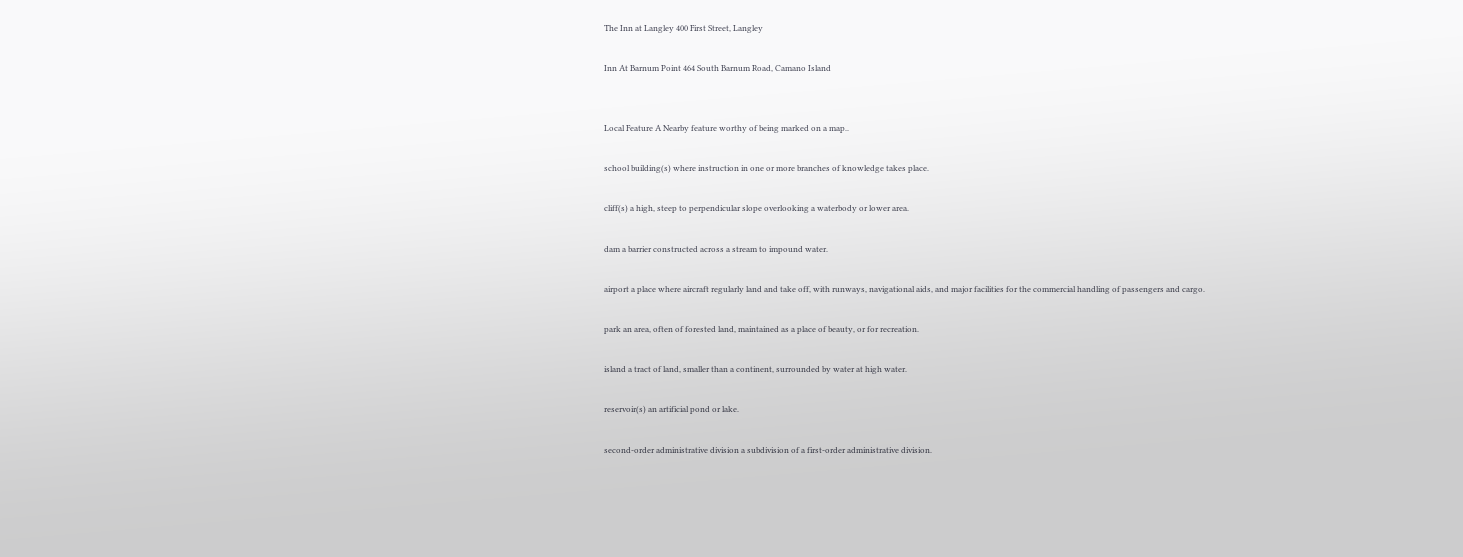The Inn at Langley 400 First Street, Langley

Inn At Barnum Point 464 South Barnum Road, Camano Island


Local Feature A Nearby feature worthy of being marked on a map..

school building(s) where instruction in one or more branches of knowledge takes place.

cliff(s) a high, steep to perpendicular slope overlooking a waterbody or lower area.

dam a barrier constructed across a stream to impound water.

airport a place where aircraft regularly land and take off, with runways, navigational aids, and major facilities for the commercial handling of passengers and cargo.

park an area, often of forested land, maintained as a place of beauty, or for recreation.

island a tract of land, smaller than a continent, surrounded by water at high water.

reservoir(s) an artificial pond or lake.

second-order administrative division a subdivision of a first-order administrative division.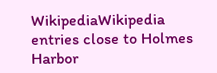WikipediaWikipedia entries close to Holmes Harbor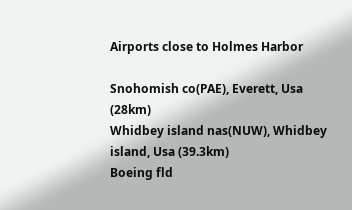Airports close to Holmes Harbor

Snohomish co(PAE), Everett, Usa (28km)
Whidbey island nas(NUW), Whidbey island, Usa (39.3km)
Boeing fld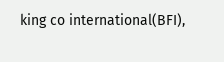king co international(BFI),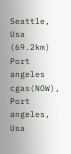Seattle, Usa (69.2km)
Port angeles cgas(NOW), Port angeles, Usa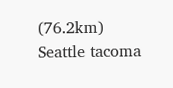(76.2km)
Seattle tacoma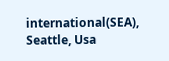international(SEA), Seattle, Usa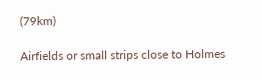(79km)

Airfields or small strips close to Holmes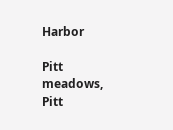Harbor

Pitt meadows, Pitt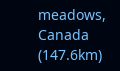meadows, Canada (147.6km)